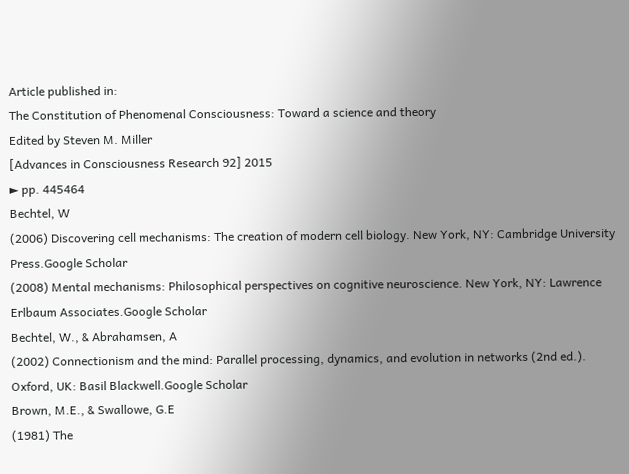Article published in:
The Constitution of Phenomenal Consciousness: Toward a science and theory
Edited by Steven M. Miller
[Advances in Consciousness Research 92] 2015
► pp. 445464
Bechtel, W
(2006) Discovering cell mechanisms: The creation of modern cell biology. New York, NY: Cambridge University Press.Google Scholar
(2008) Mental mechanisms: Philosophical perspectives on cognitive neuroscience. New York, NY: Lawrence Erlbaum Associates.Google Scholar
Bechtel, W., & Abrahamsen, A
(2002) Connectionism and the mind: Parallel processing, dynamics, and evolution in networks (2nd ed.). Oxford, UK: Basil Blackwell.Google Scholar
Brown, M.E., & Swallowe, G.E
(1981) The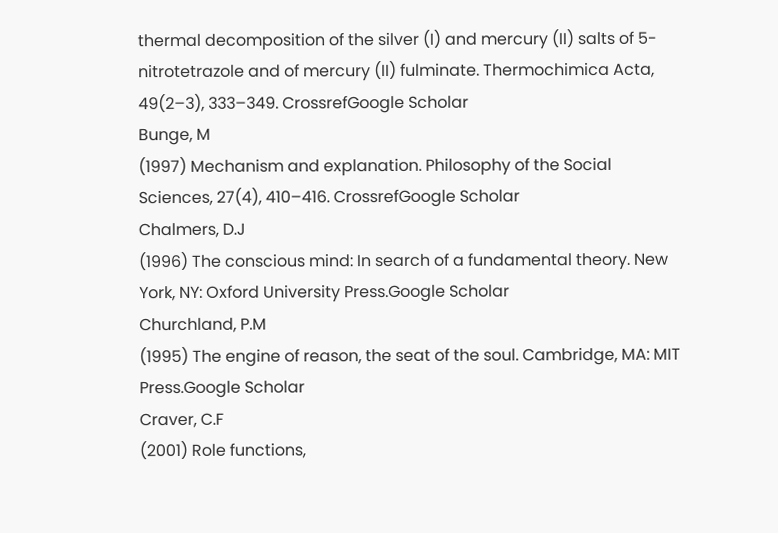thermal decomposition of the silver (I) and mercury (II) salts of 5-nitrotetrazole and of mercury (II) fulminate. Thermochimica Acta, 49(2–3), 333–349. CrossrefGoogle Scholar
Bunge, M
(1997) Mechanism and explanation. Philosophy of the Social Sciences, 27(4), 410–416. CrossrefGoogle Scholar
Chalmers, D.J
(1996) The conscious mind: In search of a fundamental theory. New York, NY: Oxford University Press.Google Scholar
Churchland, P.M
(1995) The engine of reason, the seat of the soul. Cambridge, MA: MIT Press.Google Scholar
Craver, C.F
(2001) Role functions,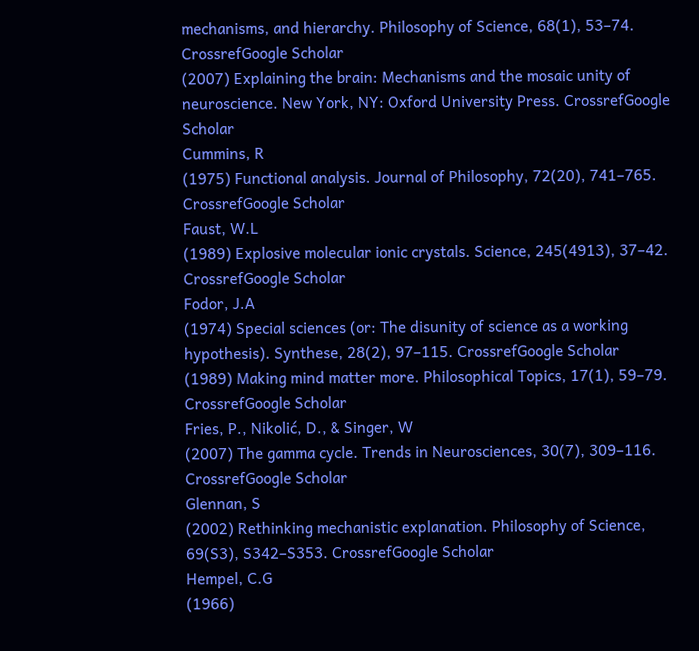mechanisms, and hierarchy. Philosophy of Science, 68(1), 53–74. CrossrefGoogle Scholar
(2007) Explaining the brain: Mechanisms and the mosaic unity of neuroscience. New York, NY: Oxford University Press. CrossrefGoogle Scholar
Cummins, R
(1975) Functional analysis. Journal of Philosophy, 72(20), 741–765. CrossrefGoogle Scholar
Faust, W.L
(1989) Explosive molecular ionic crystals. Science, 245(4913), 37–42. CrossrefGoogle Scholar
Fodor, J.A
(1974) Special sciences (or: The disunity of science as a working hypothesis). Synthese, 28(2), 97–115. CrossrefGoogle Scholar
(1989) Making mind matter more. Philosophical Topics, 17(1), 59–79. CrossrefGoogle Scholar
Fries, P., Nikolić, D., & Singer, W
(2007) The gamma cycle. Trends in Neurosciences, 30(7), 309–116. CrossrefGoogle Scholar
Glennan, S
(2002) Rethinking mechanistic explanation. Philosophy of Science, 69(S3), S342–S353. CrossrefGoogle Scholar
Hempel, C.G
(1966)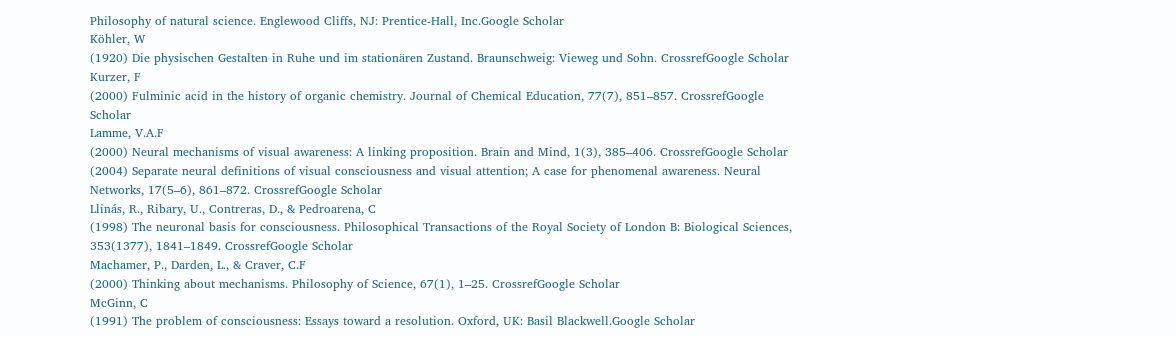Philosophy of natural science. Englewood Cliffs, NJ: Prentice-Hall, Inc.Google Scholar
Köhler, W
(1920) Die physischen Gestalten in Ruhe und im stationären Zustand. Braunschweig: Vieweg und Sohn. CrossrefGoogle Scholar
Kurzer, F
(2000) Fulminic acid in the history of organic chemistry. Journal of Chemical Education, 77(7), 851–857. CrossrefGoogle Scholar
Lamme, V.A.F
(2000) Neural mechanisms of visual awareness: A linking proposition. Brain and Mind, 1(3), 385–406. CrossrefGoogle Scholar
(2004) Separate neural definitions of visual consciousness and visual attention; A case for phenomenal awareness. Neural Networks, 17(5–6), 861–872. CrossrefGoogle Scholar
Llinás, R., Ribary, U., Contreras, D., & Pedroarena, C
(1998) The neuronal basis for consciousness. Philosophical Transactions of the Royal Society of London B: Biological Sciences, 353(1377), 1841–1849. CrossrefGoogle Scholar
Machamer, P., Darden, L., & Craver, C.F
(2000) Thinking about mechanisms. Philosophy of Science, 67(1), 1–25. CrossrefGoogle Scholar
McGinn, C
(1991) The problem of consciousness: Essays toward a resolution. Oxford, UK: Basil Blackwell.Google Scholar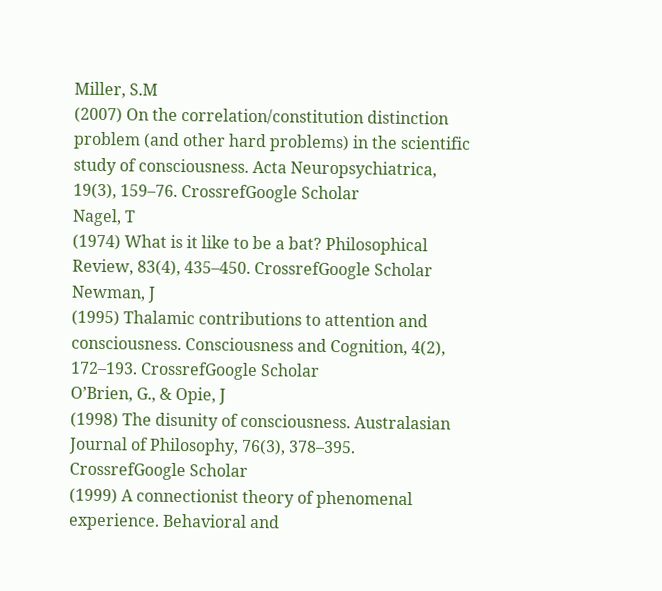Miller, S.M
(2007) On the correlation/constitution distinction problem (and other hard problems) in the scientific study of consciousness. Acta Neuropsychiatrica, 19(3), 159–76. CrossrefGoogle Scholar
Nagel, T
(1974) What is it like to be a bat? Philosophical Review, 83(4), 435–450. CrossrefGoogle Scholar
Newman, J
(1995) Thalamic contributions to attention and consciousness. Consciousness and Cognition, 4(2), 172–193. CrossrefGoogle Scholar
O’Brien, G., & Opie, J
(1998) The disunity of consciousness. Australasian Journal of Philosophy, 76(3), 378–395. CrossrefGoogle Scholar
(1999) A connectionist theory of phenomenal experience. Behavioral and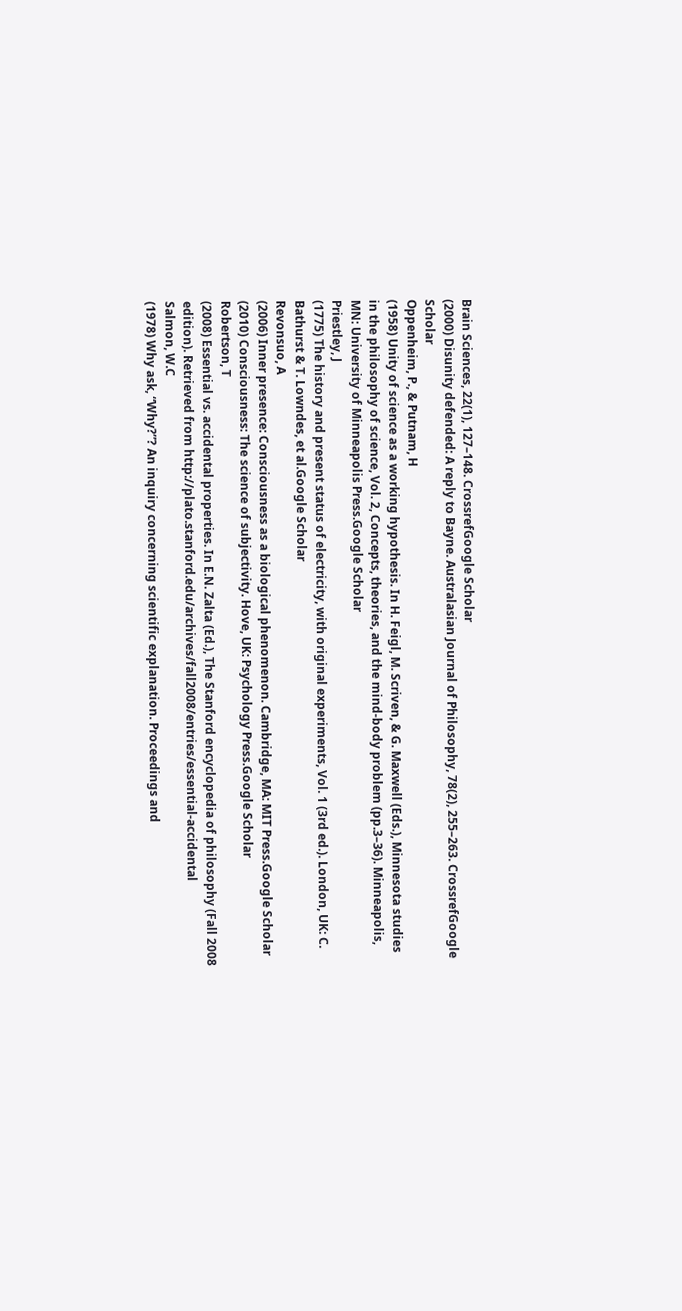Brain Sciences, 22(1), 127–148. CrossrefGoogle Scholar
(2000) Disunity defended: A reply to Bayne. Australasian Journal of Philosophy, 78(2), 255–263. CrossrefGoogle Scholar
Oppenheim, P., & Putnam, H
(1958) Unity of science as a working hypothesis. In H. Feigl, M. Scriven, & G. Maxwell (Eds.), Minnesota studies in the philosophy of science, Vol. 2, Concepts, theories, and the mind-body problem (pp.3–36). Minneapolis, MN: University of Minneapolis Press.Google Scholar
Priestley, J
(1775) The history and present status of electricity, with original experiments, Vol. 1 (3rd ed.). London, UK: C. Bathurst & T. Lowndes, et al.Google Scholar
Revonsuo, A
(2006) Inner presence: Consciousness as a biological phenomenon. Cambridge, MA: MIT Press.Google Scholar
(2010) Consciousness: The science of subjectivity. Hove, UK: Psychology Press.Google Scholar
Robertson, T
(2008) Essential vs. accidental properties. In E.N. Zalta (Ed.), The Stanford encyclopedia of philosophy (Fall 2008 edition). Retrieved from http://plato.stanford.edu/archives/fall2008/entries/essential-accidental
Salmon, W.C
(1978) Why ask, “Why?”? An inquiry concerning scientific explanation. Proceedings and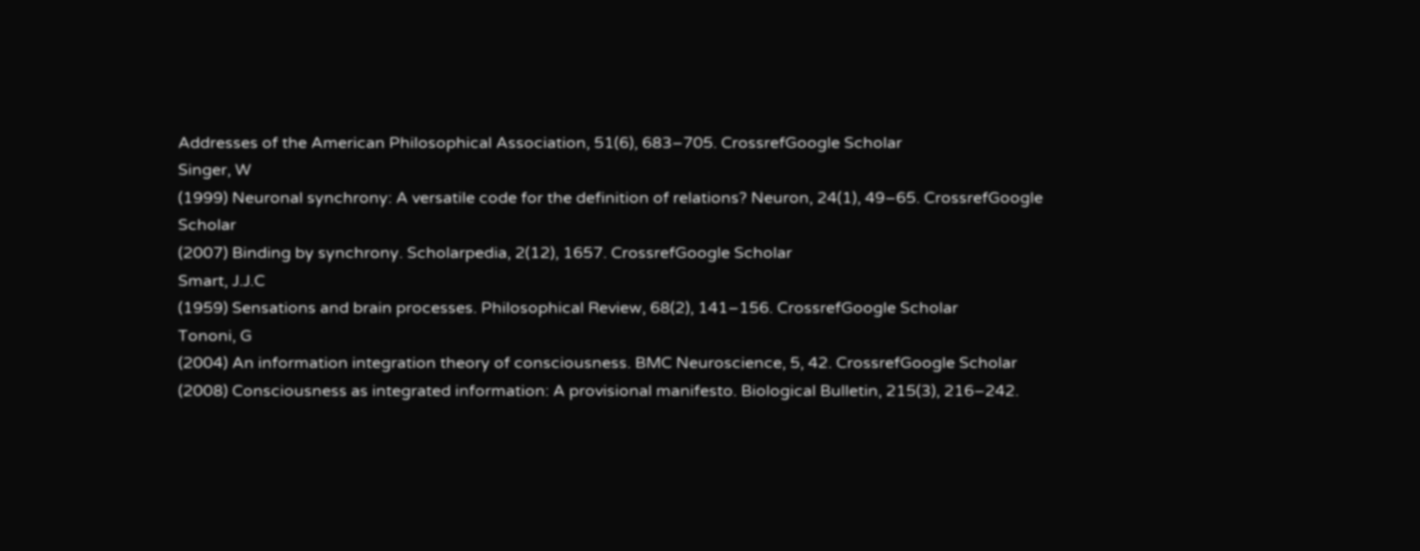Addresses of the American Philosophical Association, 51(6), 683–705. CrossrefGoogle Scholar
Singer, W
(1999) Neuronal synchrony: A versatile code for the definition of relations? Neuron, 24(1), 49–65. CrossrefGoogle Scholar
(2007) Binding by synchrony. Scholarpedia, 2(12), 1657. CrossrefGoogle Scholar
Smart, J.J.C
(1959) Sensations and brain processes. Philosophical Review, 68(2), 141–156. CrossrefGoogle Scholar
Tononi, G
(2004) An information integration theory of consciousness. BMC Neuroscience, 5, 42. CrossrefGoogle Scholar
(2008) Consciousness as integrated information: A provisional manifesto. Biological Bulletin, 215(3), 216–242.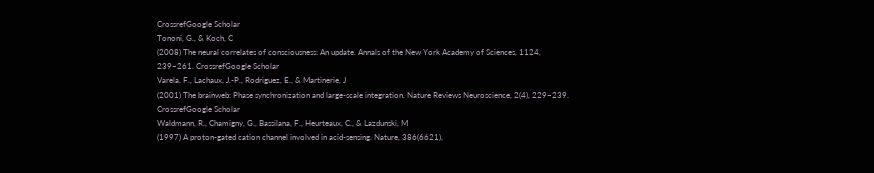CrossrefGoogle Scholar
Tononi, G., & Koch, C
(2008) The neural correlates of consciousness: An update. Annals of the New York Academy of Sciences, 1124, 239–261. CrossrefGoogle Scholar
Varela, F., Lachaux, J.-P., Rodriguez, E., & Martinerie, J
(2001) The brainweb: Phase synchronization and large-scale integration. Nature Reviews Neuroscience, 2(4), 229–239. CrossrefGoogle Scholar
Waldmann, R., Chamigny, G., Bassilana, F., Heurteaux, C., & Lazdunski, M
(1997) A proton-gated cation channel involved in acid-sensing. Nature, 386(6621),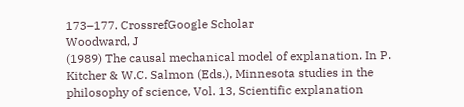173–177. CrossrefGoogle Scholar
Woodward, J
(1989) The causal mechanical model of explanation. In P. Kitcher & W.C. Salmon (Eds.), Minnesota studies in the philosophy of science, Vol. 13, Scientific explanation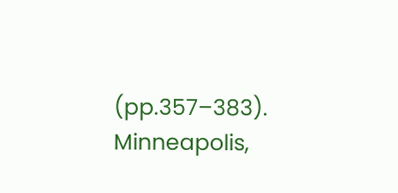(pp.357–383). Minneapolis,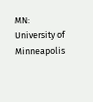MN: University of Minneapolis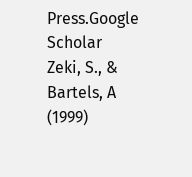Press.Google Scholar
Zeki, S., & Bartels, A
(1999)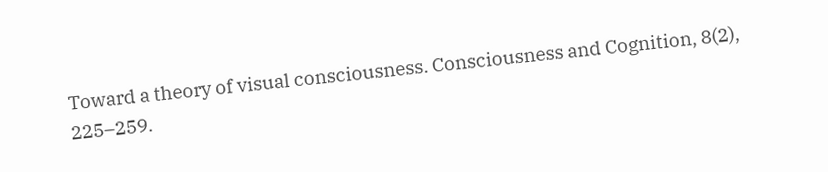Toward a theory of visual consciousness. Consciousness and Cognition, 8(2), 225–259.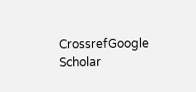CrossrefGoogle Scholar